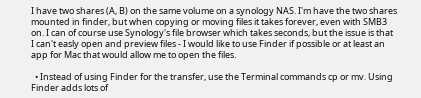I have two shares (A, B) on the same volume on a synology NAS. I'm have the two shares mounted in finder, but when copying or moving files it takes forever, even with SMB3 on. I can of course use Synology's file browser which takes seconds, but the issue is that I can't easly open and preview files - I would like to use Finder if possible or at least an app for Mac that would allow me to open the files.

  • Instead of using Finder for the transfer, use the Terminal commands cp or mv. Using Finder adds lots of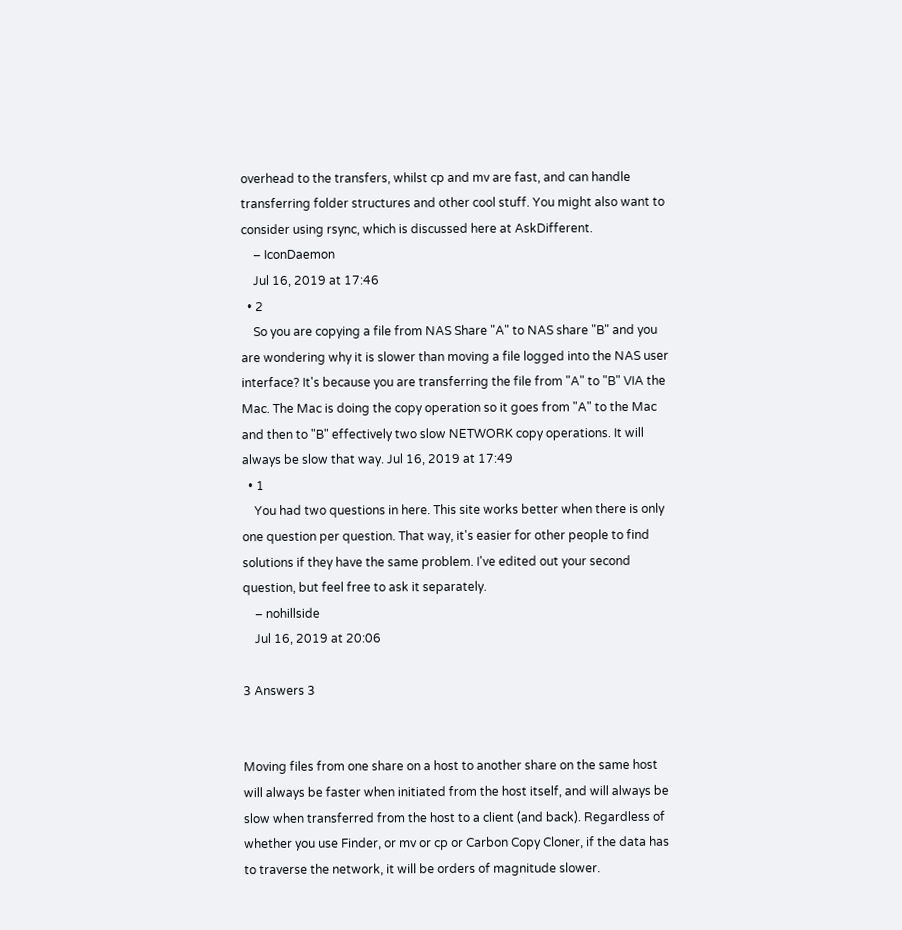overhead to the transfers, whilst cp and mv are fast, and can handle transferring folder structures and other cool stuff. You might also want to consider using rsync, which is discussed here at AskDifferent.
    – IconDaemon
    Jul 16, 2019 at 17:46
  • 2
    So you are copying a file from NAS Share "A" to NAS share "B" and you are wondering why it is slower than moving a file logged into the NAS user interface? It's because you are transferring the file from "A" to "B" VIA the Mac. The Mac is doing the copy operation so it goes from "A" to the Mac and then to "B" effectively two slow NETWORK copy operations. It will always be slow that way. Jul 16, 2019 at 17:49
  • 1
    You had two questions in here. This site works better when there is only one question per question. That way, it's easier for other people to find solutions if they have the same problem. I've edited out your second question, but feel free to ask it separately.
    – nohillside
    Jul 16, 2019 at 20:06

3 Answers 3


Moving files from one share on a host to another share on the same host will always be faster when initiated from the host itself, and will always be slow when transferred from the host to a client (and back). Regardless of whether you use Finder, or mv or cp or Carbon Copy Cloner, if the data has to traverse the network, it will be orders of magnitude slower.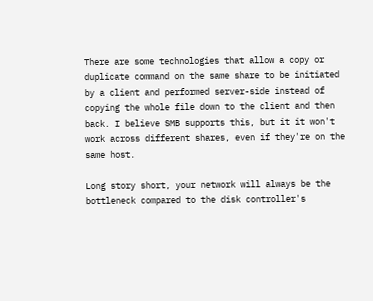There are some technologies that allow a copy or duplicate command on the same share to be initiated by a client and performed server-side instead of copying the whole file down to the client and then back. I believe SMB supports this, but it it won't work across different shares, even if they're on the same host.

Long story short, your network will always be the bottleneck compared to the disk controller's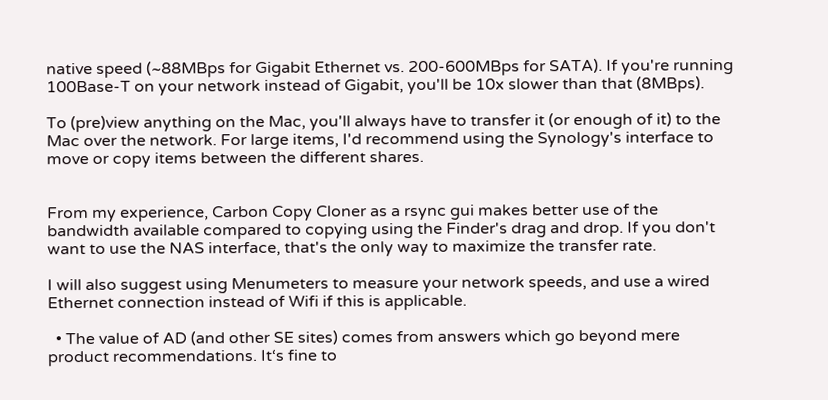native speed (~88MBps for Gigabit Ethernet vs. 200-600MBps for SATA). If you're running 100Base-T on your network instead of Gigabit, you'll be 10x slower than that (8MBps).

To (pre)view anything on the Mac, you'll always have to transfer it (or enough of it) to the Mac over the network. For large items, I'd recommend using the Synology's interface to move or copy items between the different shares.


From my experience, Carbon Copy Cloner as a rsync gui makes better use of the bandwidth available compared to copying using the Finder's drag and drop. If you don't want to use the NAS interface, that's the only way to maximize the transfer rate.

I will also suggest using Menumeters to measure your network speeds, and use a wired Ethernet connection instead of Wifi if this is applicable.

  • The value of AD (and other SE sites) comes from answers which go beyond mere product recommendations. It‘s fine to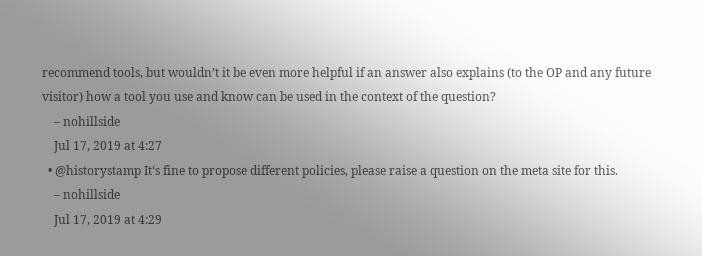recommend tools, but wouldn’t it be even more helpful if an answer also explains (to the OP and any future visitor) how a tool you use and know can be used in the context of the question?
    – nohillside
    Jul 17, 2019 at 4:27
  • @historystamp It‘s fine to propose different policies, please raise a question on the meta site for this.
    – nohillside
    Jul 17, 2019 at 4:29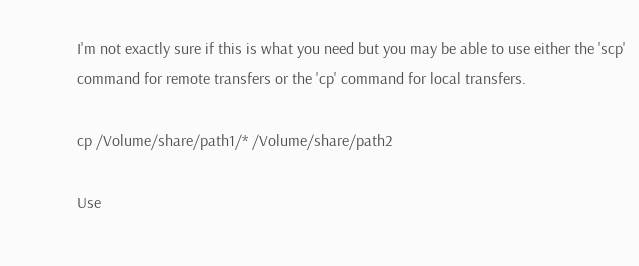I'm not exactly sure if this is what you need but you may be able to use either the 'scp' command for remote transfers or the 'cp' command for local transfers.

cp /Volume/share/path1/* /Volume/share/path2

Use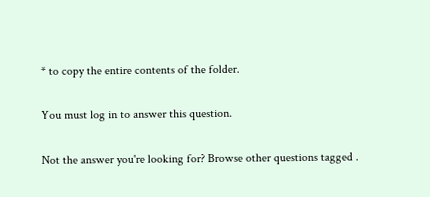* to copy the entire contents of the folder.

You must log in to answer this question.

Not the answer you're looking for? Browse other questions tagged .